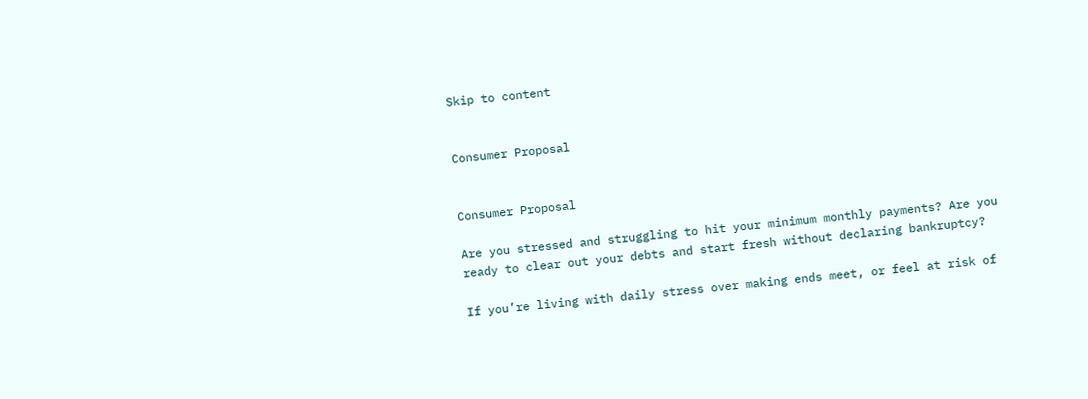Skip to content


Consumer Proposal


Consumer Proposal

Are you stressed and struggling to hit your minimum monthly payments? Are you ready to clear out your debts and start fresh without declaring bankruptcy?

If you’re living with daily stress over making ends meet, or feel at risk of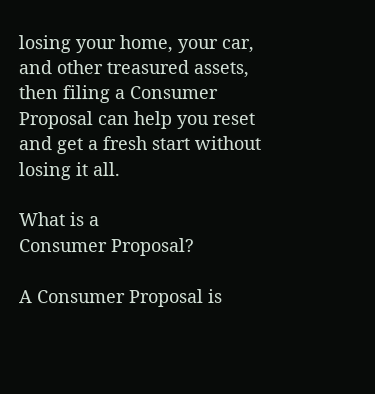losing your home, your car, and other treasured assets, then filing a Consumer Proposal can help you reset and get a fresh start without losing it all.

What is a
Consumer Proposal?

A Consumer Proposal is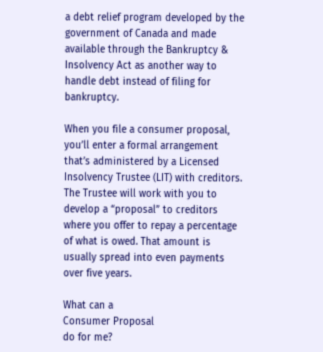a debt relief program developed by the government of Canada and made available through the Bankruptcy & Insolvency Act as another way to handle debt instead of filing for bankruptcy.

When you file a consumer proposal, you’ll enter a formal arrangement that’s administered by a Licensed Insolvency Trustee (LIT) with creditors. The Trustee will work with you to develop a “proposal” to creditors where you offer to repay a percentage of what is owed. That amount is usually spread into even payments over five years.

What can a
Consumer Proposal
do for me?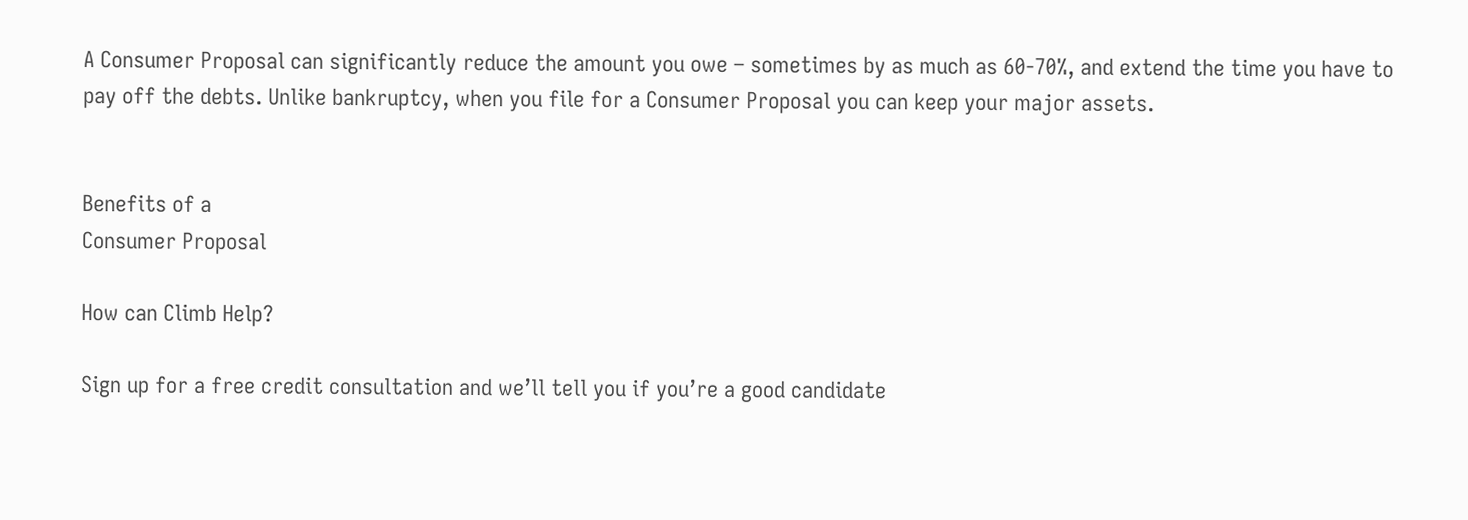A Consumer Proposal can significantly reduce the amount you owe – sometimes by as much as 60-70%, and extend the time you have to pay off the debts. Unlike bankruptcy, when you file for a Consumer Proposal you can keep your major assets.


Benefits of a
Consumer Proposal

How can Climb Help?

Sign up for a free credit consultation and we’ll tell you if you’re a good candidate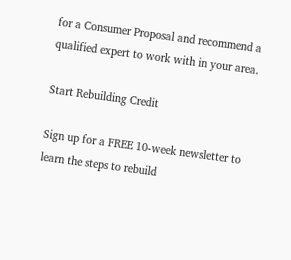for a Consumer Proposal and recommend a qualified expert to work with in your area.

Start Rebuilding Credit

Sign up for a FREE 10-week newsletter to learn the steps to rebuild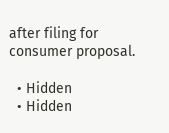after filing for consumer proposal.

  • Hidden
  • Hidden